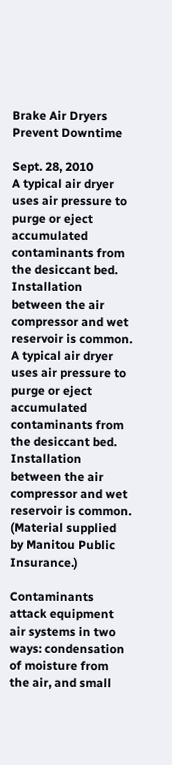Brake Air Dryers Prevent Downtime

Sept. 28, 2010
A typical air dryer uses air pressure to purge or eject accumulated contaminants from the desiccant bed. Installation between the air compressor and wet reservoir is common.
A typical air dryer uses air pressure to purge or eject accumulated contaminants from the desiccant bed. Installation between the air compressor and wet reservoir is common. (Material supplied by Manitou Public Insurance.)

Contaminants attack equipment air systems in two ways: condensation of moisture from the air, and small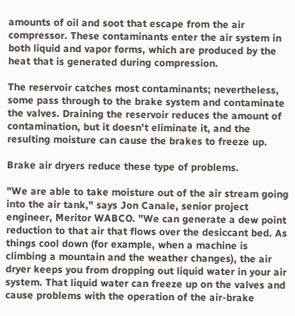amounts of oil and soot that escape from the air compressor. These contaminants enter the air system in both liquid and vapor forms, which are produced by the heat that is generated during compression.

The reservoir catches most contaminants; nevertheless, some pass through to the brake system and contaminate the valves. Draining the reservoir reduces the amount of contamination, but it doesn't eliminate it, and the resulting moisture can cause the brakes to freeze up.

Brake air dryers reduce these type of problems.

"We are able to take moisture out of the air stream going into the air tank," says Jon Canale, senior project engineer, Meritor WABCO. "We can generate a dew point reduction to that air that flows over the desiccant bed. As things cool down (for example, when a machine is climbing a mountain and the weather changes), the air dryer keeps you from dropping out liquid water in your air system. That liquid water can freeze up on the valves and cause problems with the operation of the air-brake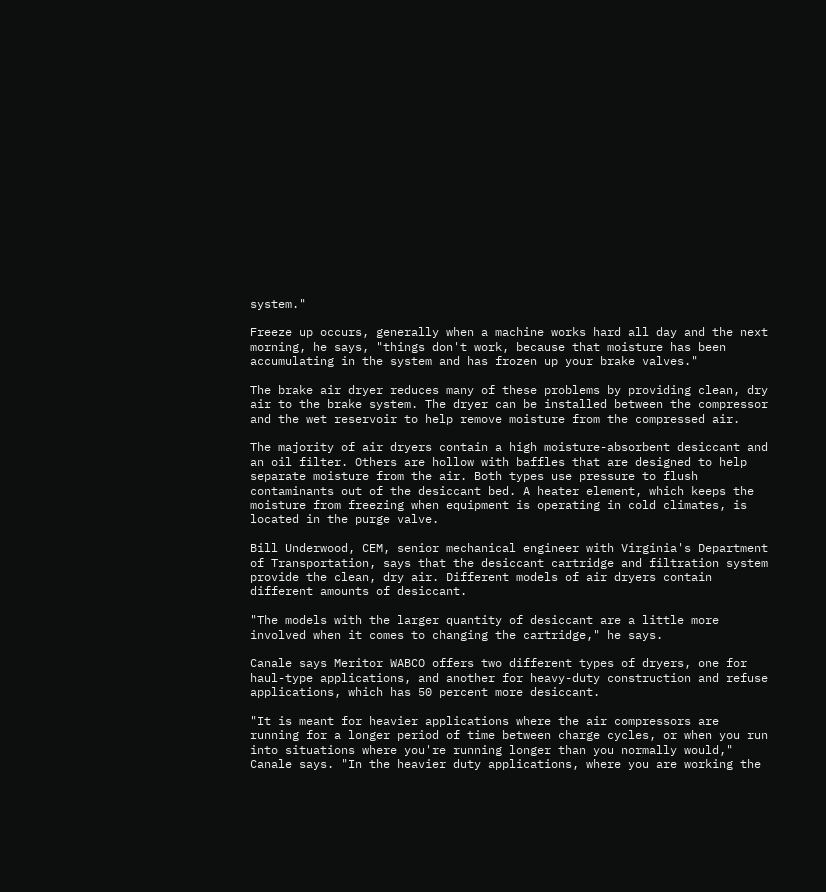system."

Freeze up occurs, generally when a machine works hard all day and the next morning, he says, "things don't work, because that moisture has been accumulating in the system and has frozen up your brake valves."

The brake air dryer reduces many of these problems by providing clean, dry air to the brake system. The dryer can be installed between the compressor and the wet reservoir to help remove moisture from the compressed air.

The majority of air dryers contain a high moisture-absorbent desiccant and an oil filter. Others are hollow with baffles that are designed to help separate moisture from the air. Both types use pressure to flush contaminants out of the desiccant bed. A heater element, which keeps the moisture from freezing when equipment is operating in cold climates, is located in the purge valve.

Bill Underwood, CEM, senior mechanical engineer with Virginia's Department of Transportation, says that the desiccant cartridge and filtration system provide the clean, dry air. Different models of air dryers contain different amounts of desiccant.

"The models with the larger quantity of desiccant are a little more involved when it comes to changing the cartridge," he says.

Canale says Meritor WABCO offers two different types of dryers, one for haul-type applications, and another for heavy-duty construction and refuse applications, which has 50 percent more desiccant.

"It is meant for heavier applications where the air compressors are running for a longer period of time between charge cycles, or when you run into situations where you're running longer than you normally would," Canale says. "In the heavier duty applications, where you are working the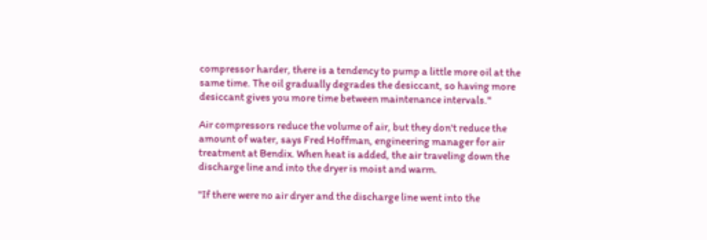compressor harder, there is a tendency to pump a little more oil at the same time. The oil gradually degrades the desiccant, so having more desiccant gives you more time between maintenance intervals."

Air compressors reduce the volume of air, but they don't reduce the amount of water, says Fred Hoffman, engineering manager for air treatment at Bendix. When heat is added, the air traveling down the discharge line and into the dryer is moist and warm.

"If there were no air dryer and the discharge line went into the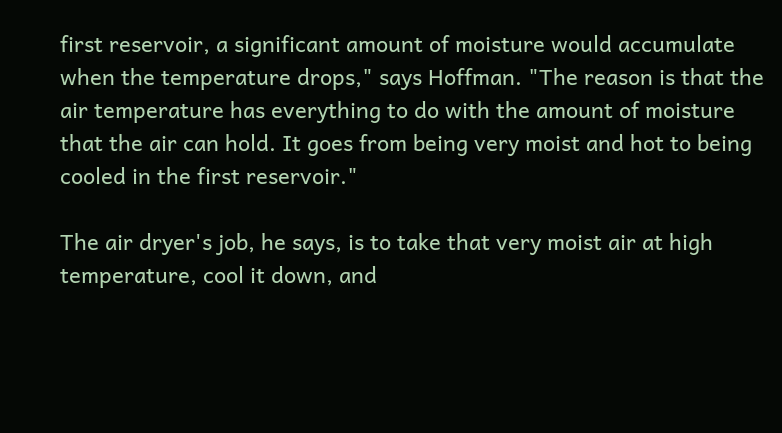first reservoir, a significant amount of moisture would accumulate when the temperature drops," says Hoffman. "The reason is that the air temperature has everything to do with the amount of moisture that the air can hold. It goes from being very moist and hot to being cooled in the first reservoir."

The air dryer's job, he says, is to take that very moist air at high temperature, cool it down, and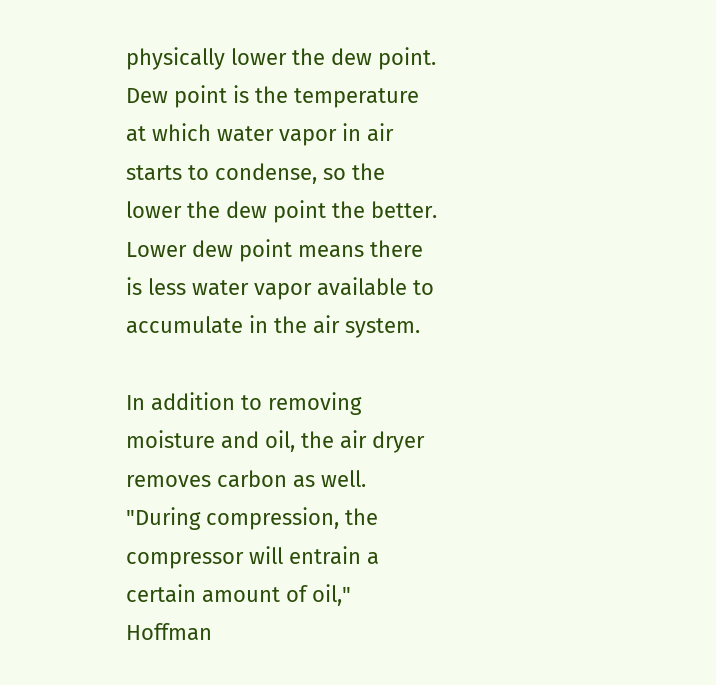physically lower the dew point. Dew point is the temperature at which water vapor in air starts to condense, so the lower the dew point the better. Lower dew point means there is less water vapor available to accumulate in the air system.

In addition to removing moisture and oil, the air dryer removes carbon as well. "During compression, the compressor will entrain a certain amount of oil," Hoffman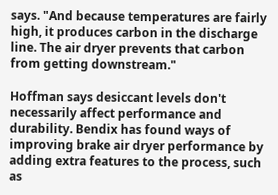says. "And because temperatures are fairly high, it produces carbon in the discharge line. The air dryer prevents that carbon from getting downstream."

Hoffman says desiccant levels don't necessarily affect performance and durability. Bendix has found ways of improving brake air dryer performance by adding extra features to the process, such as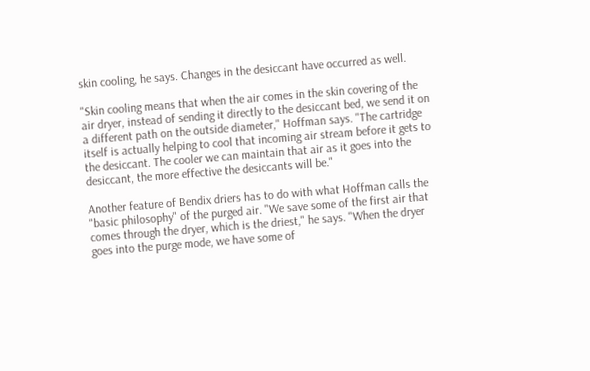skin cooling, he says. Changes in the desiccant have occurred as well.

"Skin cooling means that when the air comes in the skin covering of the air dryer, instead of sending it directly to the desiccant bed, we send it on a different path on the outside diameter," Hoffman says. "The cartridge itself is actually helping to cool that incoming air stream before it gets to the desiccant. The cooler we can maintain that air as it goes into the desiccant, the more effective the desiccants will be."

Another feature of Bendix driers has to do with what Hoffman calls the "basic philosophy" of the purged air. "We save some of the first air that comes through the dryer, which is the driest," he says. "When the dryer goes into the purge mode, we have some of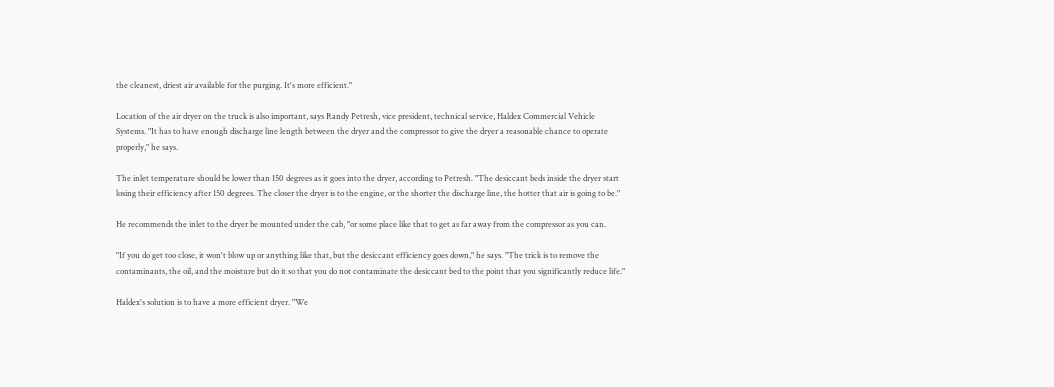the cleanest, driest air available for the purging. It's more efficient."

Location of the air dryer on the truck is also important, says Randy Petresh, vice president, technical service, Haldex Commercial Vehicle Systems. "It has to have enough discharge line length between the dryer and the compressor to give the dryer a reasonable chance to operate properly," he says.

The inlet temperature should be lower than 150 degrees as it goes into the dryer, according to Petresh. "The desiccant beds inside the dryer start losing their efficiency after 150 degrees. The closer the dryer is to the engine, or the shorter the discharge line, the hotter that air is going to be."

He recommends the inlet to the dryer be mounted under the cab, "or some place like that to get as far away from the compressor as you can.

"If you do get too close, it won't blow up or anything like that, but the desiccant efficiency goes down," he says. "The trick is to remove the contaminants, the oil, and the moisture but do it so that you do not contaminate the desiccant bed to the point that you significantly reduce life."

Haldex's solution is to have a more efficient dryer. "We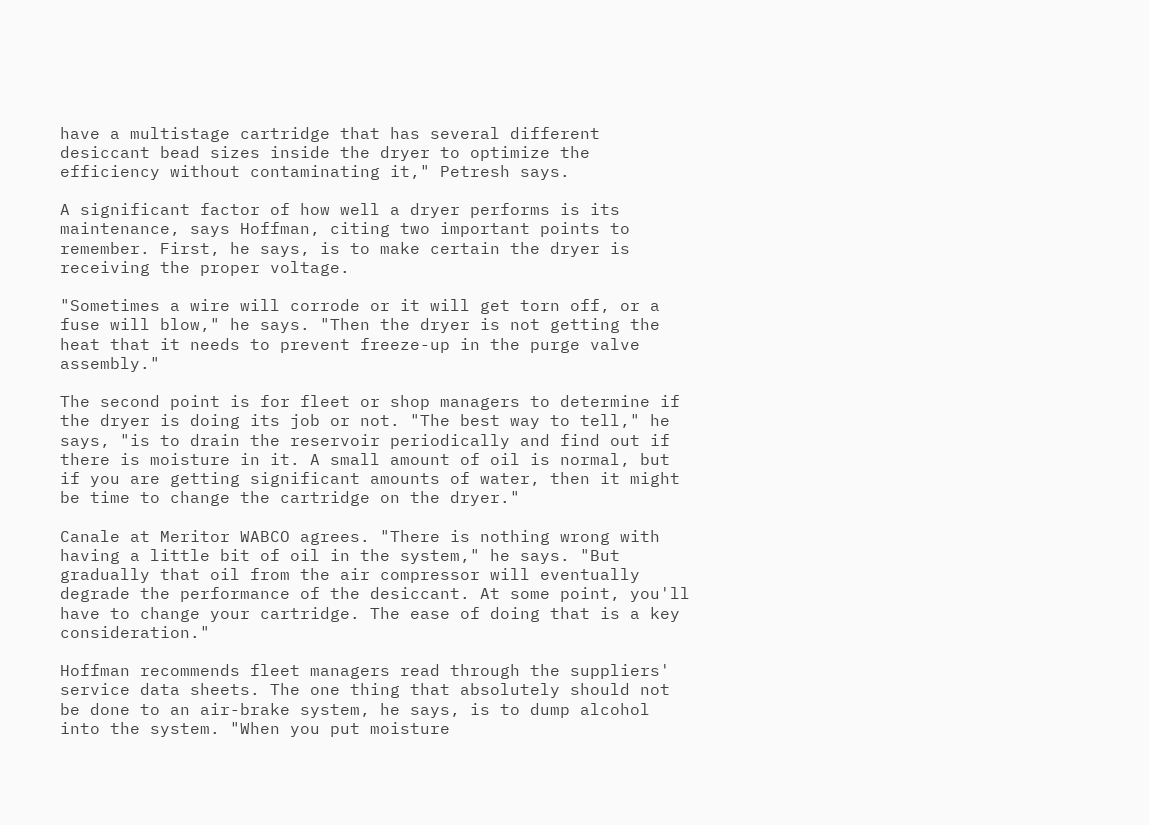have a multistage cartridge that has several different desiccant bead sizes inside the dryer to optimize the efficiency without contaminating it," Petresh says.

A significant factor of how well a dryer performs is its maintenance, says Hoffman, citing two important points to remember. First, he says, is to make certain the dryer is receiving the proper voltage.

"Sometimes a wire will corrode or it will get torn off, or a fuse will blow," he says. "Then the dryer is not getting the heat that it needs to prevent freeze-up in the purge valve assembly."

The second point is for fleet or shop managers to determine if the dryer is doing its job or not. "The best way to tell," he says, "is to drain the reservoir periodically and find out if there is moisture in it. A small amount of oil is normal, but if you are getting significant amounts of water, then it might be time to change the cartridge on the dryer."

Canale at Meritor WABCO agrees. "There is nothing wrong with having a little bit of oil in the system," he says. "But gradually that oil from the air compressor will eventually degrade the performance of the desiccant. At some point, you'll have to change your cartridge. The ease of doing that is a key consideration."

Hoffman recommends fleet managers read through the suppliers' service data sheets. The one thing that absolutely should not be done to an air-brake system, he says, is to dump alcohol into the system. "When you put moisture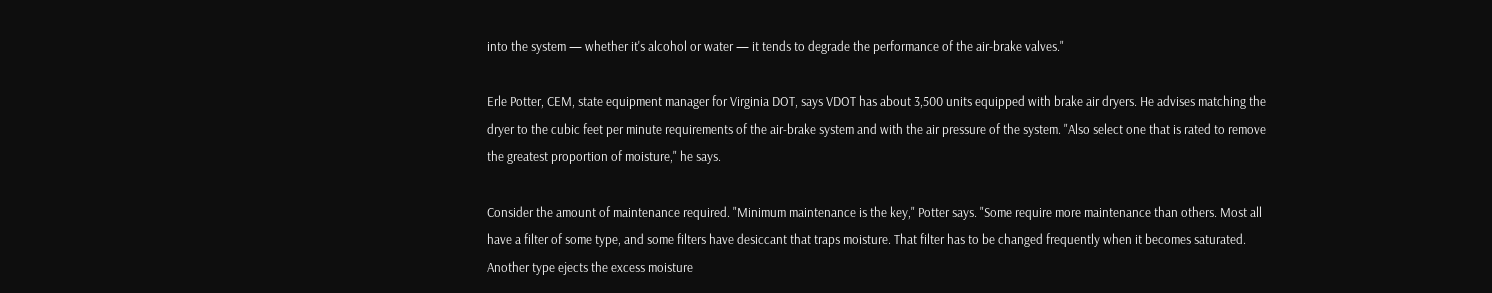into the system — whether it's alcohol or water — it tends to degrade the performance of the air-brake valves."

Erle Potter, CEM, state equipment manager for Virginia DOT, says VDOT has about 3,500 units equipped with brake air dryers. He advises matching the dryer to the cubic feet per minute requirements of the air-brake system and with the air pressure of the system. "Also select one that is rated to remove the greatest proportion of moisture," he says.

Consider the amount of maintenance required. "Minimum maintenance is the key," Potter says. "Some require more maintenance than others. Most all have a filter of some type, and some filters have desiccant that traps moisture. That filter has to be changed frequently when it becomes saturated. Another type ejects the excess moisture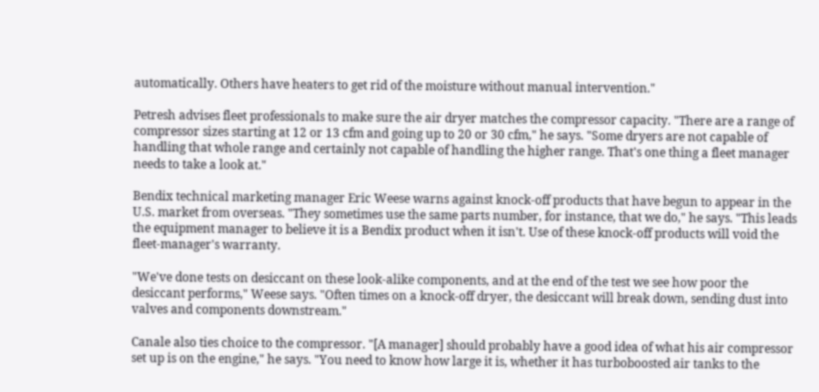automatically. Others have heaters to get rid of the moisture without manual intervention."

Petresh advises fleet professionals to make sure the air dryer matches the compressor capacity. "There are a range of compressor sizes starting at 12 or 13 cfm and going up to 20 or 30 cfm," he says. "Some dryers are not capable of handling that whole range and certainly not capable of handling the higher range. That's one thing a fleet manager needs to take a look at."

Bendix technical marketing manager Eric Weese warns against knock-off products that have begun to appear in the U.S. market from overseas. "They sometimes use the same parts number, for instance, that we do," he says. "This leads the equipment manager to believe it is a Bendix product when it isn't. Use of these knock-off products will void the fleet-manager's warranty.

"We've done tests on desiccant on these look-alike components, and at the end of the test we see how poor the desiccant performs," Weese says. "Often times on a knock-off dryer, the desiccant will break down, sending dust into valves and components downstream."

Canale also ties choice to the compressor. "[A manager] should probably have a good idea of what his air compressor set up is on the engine," he says. "You need to know how large it is, whether it has turboboosted air tanks to the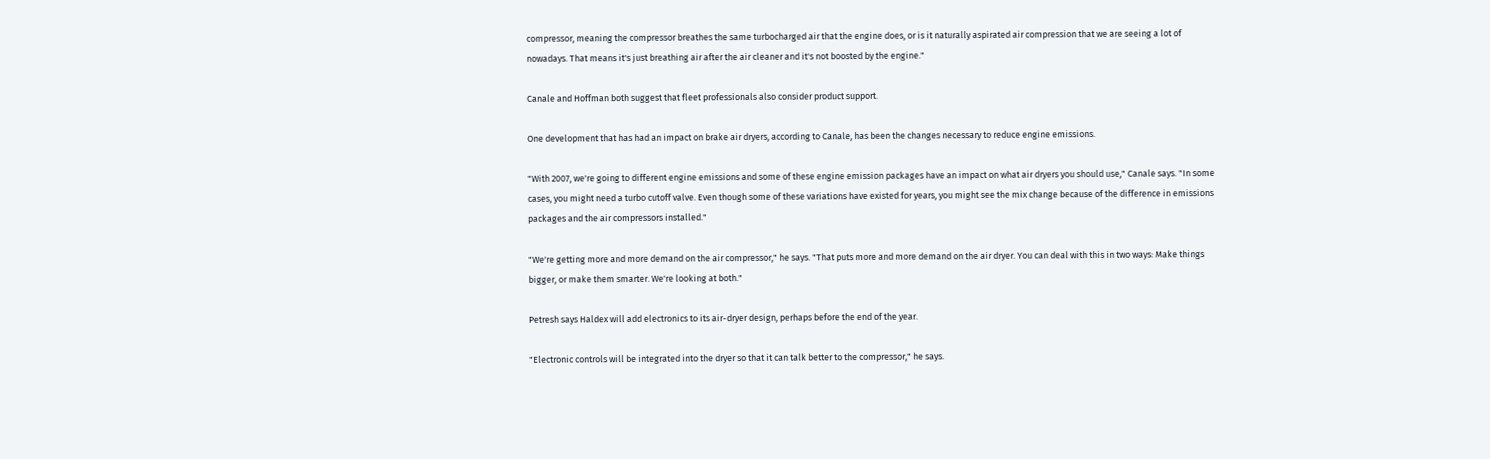compressor, meaning the compressor breathes the same turbocharged air that the engine does, or is it naturally aspirated air compression that we are seeing a lot of nowadays. That means it's just breathing air after the air cleaner and it's not boosted by the engine."

Canale and Hoffman both suggest that fleet professionals also consider product support.

One development that has had an impact on brake air dryers, according to Canale, has been the changes necessary to reduce engine emissions.

"With 2007, we're going to different engine emissions and some of these engine emission packages have an impact on what air dryers you should use," Canale says. "In some cases, you might need a turbo cutoff valve. Even though some of these variations have existed for years, you might see the mix change because of the difference in emissions packages and the air compressors installed."

"We're getting more and more demand on the air compressor," he says. "That puts more and more demand on the air dryer. You can deal with this in two ways: Make things bigger, or make them smarter. We're looking at both."

Petresh says Haldex will add electronics to its air-dryer design, perhaps before the end of the year.

"Electronic controls will be integrated into the dryer so that it can talk better to the compressor," he says.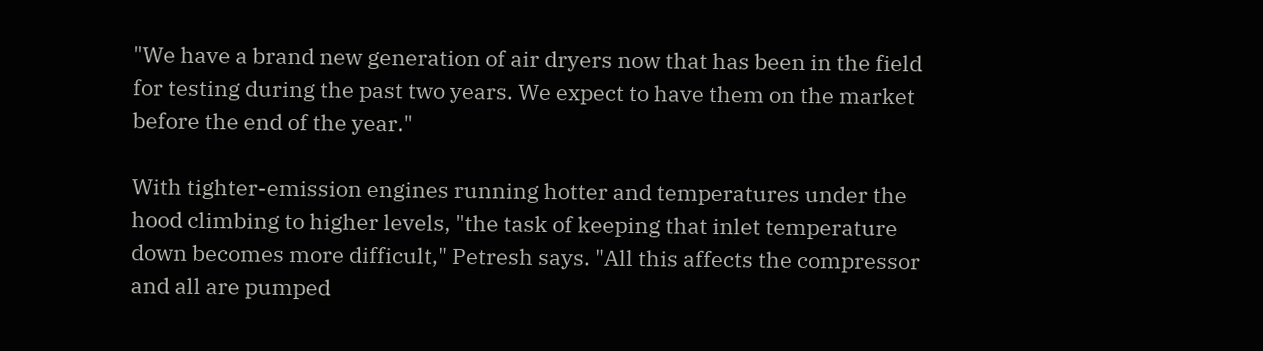"We have a brand new generation of air dryers now that has been in the field for testing during the past two years. We expect to have them on the market before the end of the year."

With tighter-emission engines running hotter and temperatures under the hood climbing to higher levels, "the task of keeping that inlet temperature down becomes more difficult," Petresh says. "All this affects the compressor and all are pumped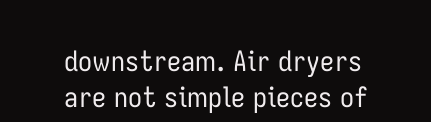downstream. Air dryers are not simple pieces of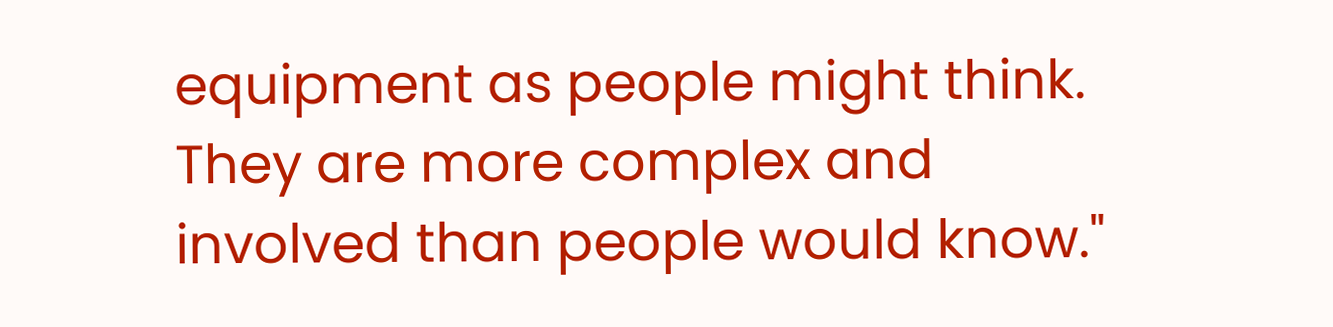equipment as people might think. They are more complex and involved than people would know."